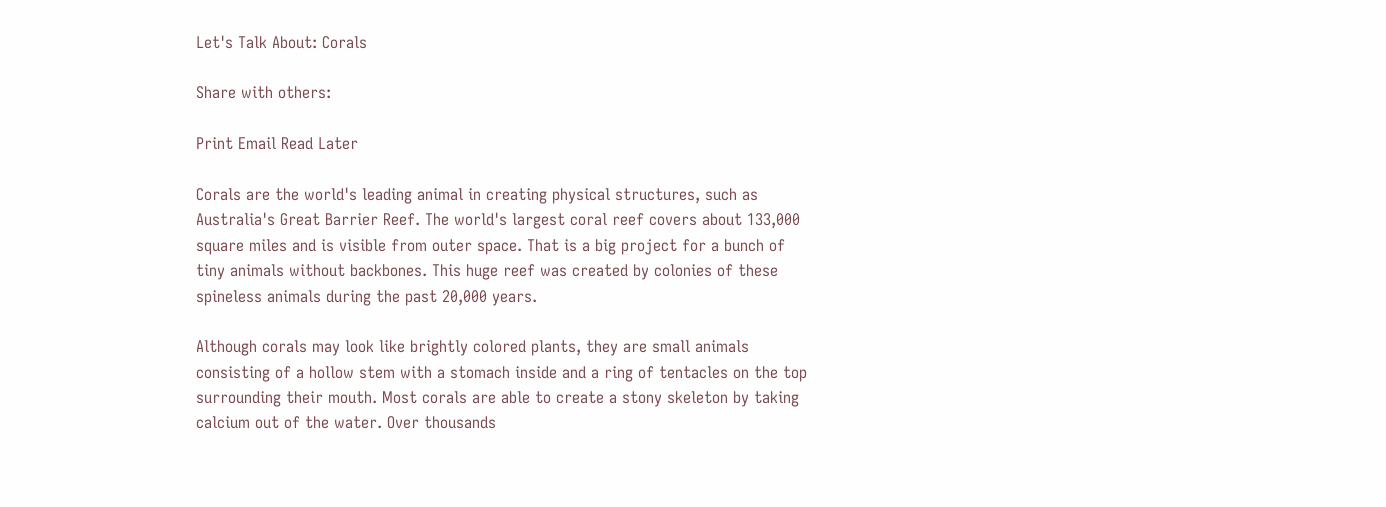Let's Talk About: Corals

Share with others:

Print Email Read Later

Corals are the world's leading animal in creating physical structures, such as Australia's Great Barrier Reef. The world's largest coral reef covers about 133,000 square miles and is visible from outer space. That is a big project for a bunch of tiny animals without backbones. This huge reef was created by colonies of these spineless animals during the past 20,000 years.

Although corals may look like brightly colored plants, they are small animals consisting of a hollow stem with a stomach inside and a ring of tentacles on the top surrounding their mouth. Most corals are able to create a stony skeleton by taking calcium out of the water. Over thousands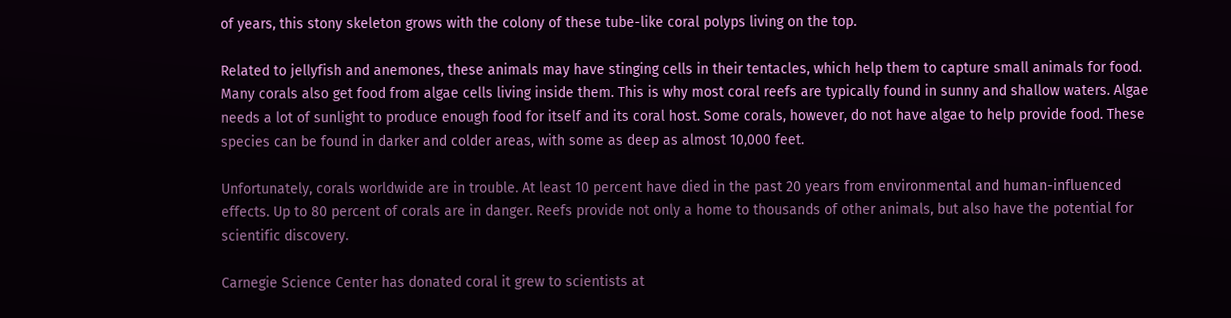of years, this stony skeleton grows with the colony of these tube-like coral polyps living on the top.

Related to jellyfish and anemones, these animals may have stinging cells in their tentacles, which help them to capture small animals for food. Many corals also get food from algae cells living inside them. This is why most coral reefs are typically found in sunny and shallow waters. Algae needs a lot of sunlight to produce enough food for itself and its coral host. Some corals, however, do not have algae to help provide food. These species can be found in darker and colder areas, with some as deep as almost 10,000 feet.

Unfortunately, corals worldwide are in trouble. At least 10 percent have died in the past 20 years from environmental and human-influenced effects. Up to 80 percent of corals are in danger. Reefs provide not only a home to thousands of other animals, but also have the potential for scientific discovery.

Carnegie Science Center has donated coral it grew to scientists at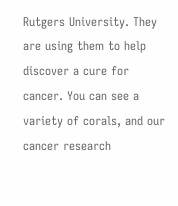Rutgers University. They are using them to help discover a cure for cancer. You can see a variety of corals, and our cancer research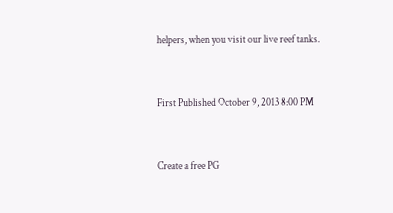helpers, when you visit our live reef tanks.


First Published October 9, 2013 8:00 PM


Create a free PG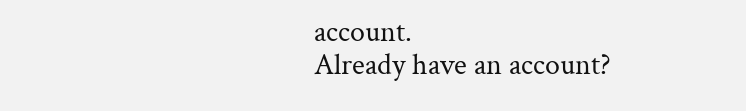account.
Already have an account?